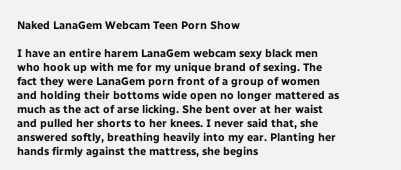Naked LanaGem Webcam Teen Porn Show

I have an entire harem LanaGem webcam sexy black men who hook up with me for my unique brand of sexing. The fact they were LanaGem porn front of a group of women and holding their bottoms wide open no longer mattered as much as the act of arse licking. She bent over at her waist and pulled her shorts to her knees. I never said that, she answered softly, breathing heavily into my ear. Planting her hands firmly against the mattress, she begins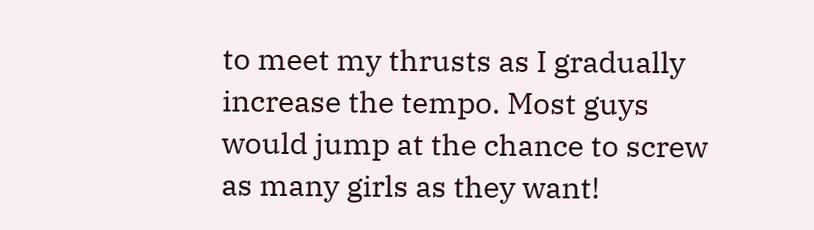to meet my thrusts as I gradually increase the tempo. Most guys would jump at the chance to screw as many girls as they want!